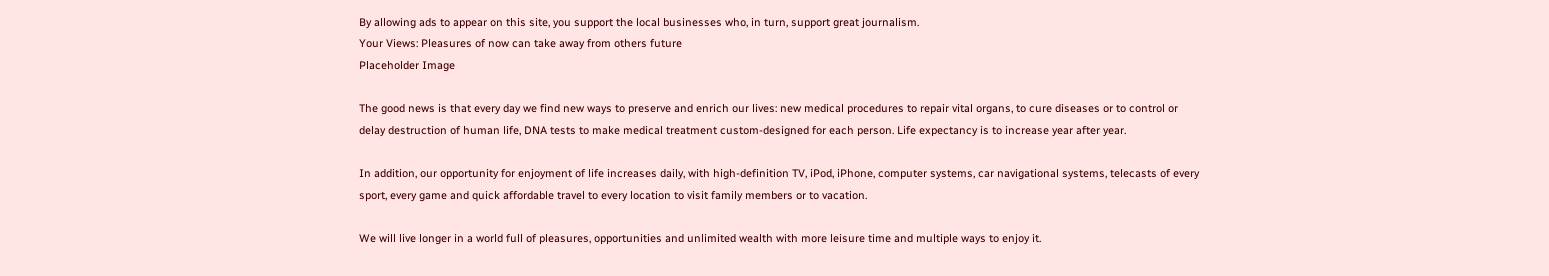By allowing ads to appear on this site, you support the local businesses who, in turn, support great journalism.
Your Views: Pleasures of now can take away from others future
Placeholder Image

The good news is that every day we find new ways to preserve and enrich our lives: new medical procedures to repair vital organs, to cure diseases or to control or delay destruction of human life, DNA tests to make medical treatment custom-designed for each person. Life expectancy is to increase year after year.

In addition, our opportunity for enjoyment of life increases daily, with high-definition TV, iPod, iPhone, computer systems, car navigational systems, telecasts of every sport, every game and quick affordable travel to every location to visit family members or to vacation.

We will live longer in a world full of pleasures, opportunities and unlimited wealth with more leisure time and multiple ways to enjoy it.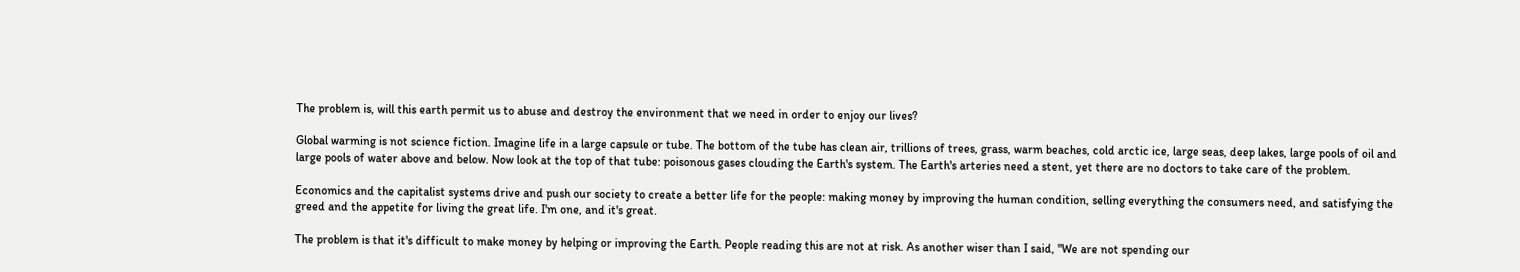The problem is, will this earth permit us to abuse and destroy the environment that we need in order to enjoy our lives?

Global warming is not science fiction. Imagine life in a large capsule or tube. The bottom of the tube has clean air, trillions of trees, grass, warm beaches, cold arctic ice, large seas, deep lakes, large pools of oil and large pools of water above and below. Now look at the top of that tube: poisonous gases clouding the Earth's system. The Earth's arteries need a stent, yet there are no doctors to take care of the problem.

Economics and the capitalist systems drive and push our society to create a better life for the people: making money by improving the human condition, selling everything the consumers need, and satisfying the greed and the appetite for living the great life. I'm one, and it's great.

The problem is that it's difficult to make money by helping or improving the Earth. People reading this are not at risk. As another wiser than I said, "We are not spending our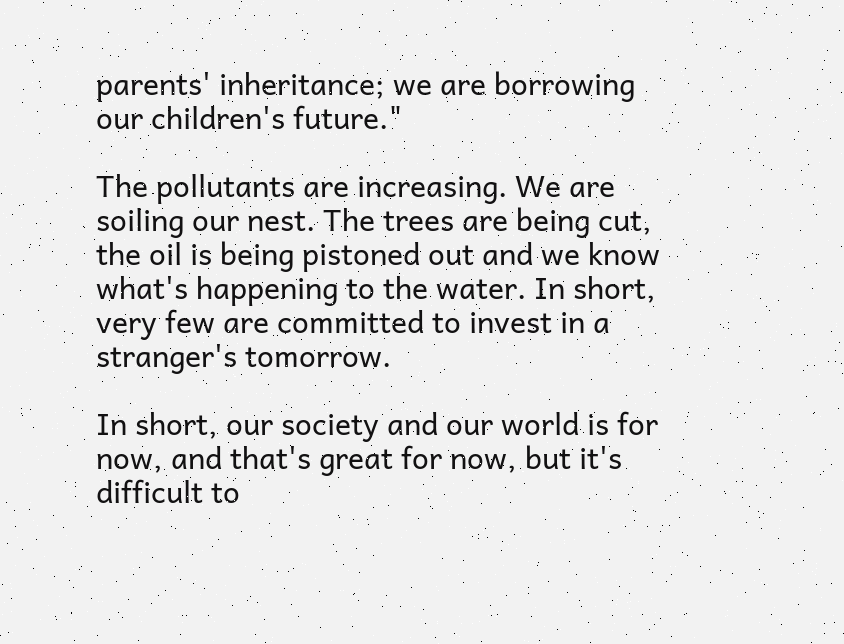parents' inheritance; we are borrowing our children's future."

The pollutants are increasing. We are soiling our nest. The trees are being cut, the oil is being pistoned out and we know what's happening to the water. In short, very few are committed to invest in a stranger's tomorrow.

In short, our society and our world is for now, and that's great for now, but it's difficult to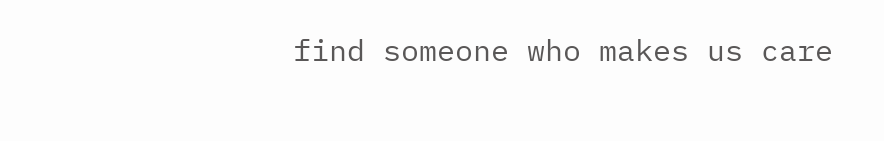find someone who makes us care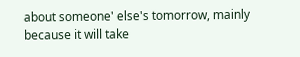about someone' else's tomorrow, mainly because it will take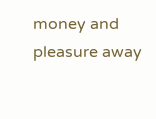money and pleasure away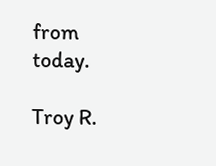from today.

Troy R.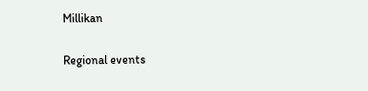Millikan

Regional events